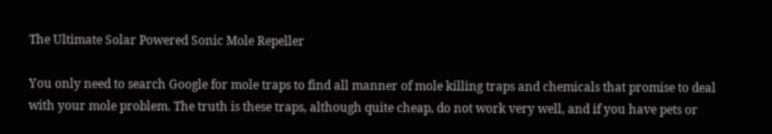The Ultimate Solar Powered Sonic Mole Repeller

You only need to search Google for mole traps to find all manner of mole killing traps and chemicals that promise to deal with your mole problem. The truth is these traps, although quite cheap, do not work very well, and if you have pets or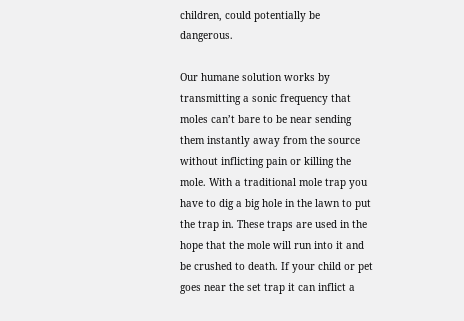children, could potentially be dangerous.

Our humane solution works by transmitting a sonic frequency that moles can’t bare to be near sending them instantly away from the source without inflicting pain or killing the mole. With a traditional mole trap you have to dig a big hole in the lawn to put the trap in. These traps are used in the hope that the mole will run into it and be crushed to death. If your child or pet goes near the set trap it can inflict a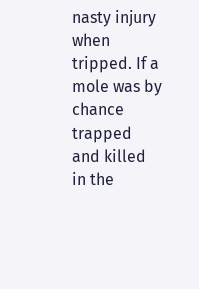nasty injury when tripped. If a mole was by chance trapped and killed in the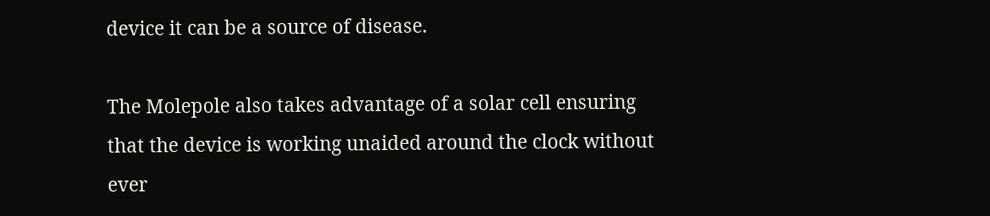device it can be a source of disease.

The Molepole also takes advantage of a solar cell ensuring that the device is working unaided around the clock without ever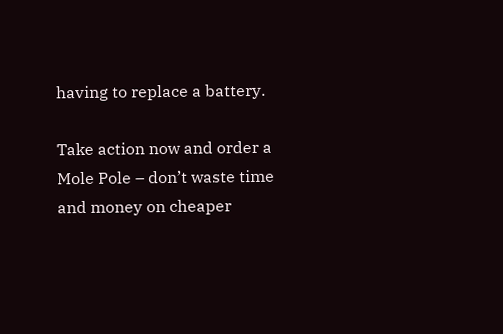having to replace a battery.

Take action now and order a Mole Pole – don’t waste time and money on cheaper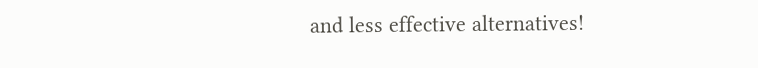and less effective alternatives!